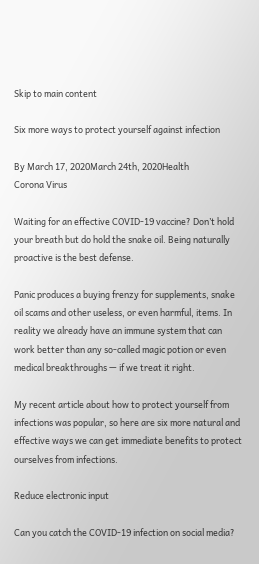Skip to main content

Six more ways to protect yourself against infection

By March 17, 2020March 24th, 2020Health
Corona Virus

Waiting for an effective COVID-19 vaccine? Don’t hold your breath but do hold the snake oil. Being naturally proactive is the best defense.

Panic produces a buying frenzy for supplements, snake oil scams and other useless, or even harmful, items. In reality we already have an immune system that can work better than any so-called magic potion or even medical breakthroughs — if we treat it right.

My recent article about how to protect yourself from infections was popular, so here are six more natural and effective ways we can get immediate benefits to protect ourselves from infections.

Reduce electronic input

Can you catch the COVID-19 infection on social media?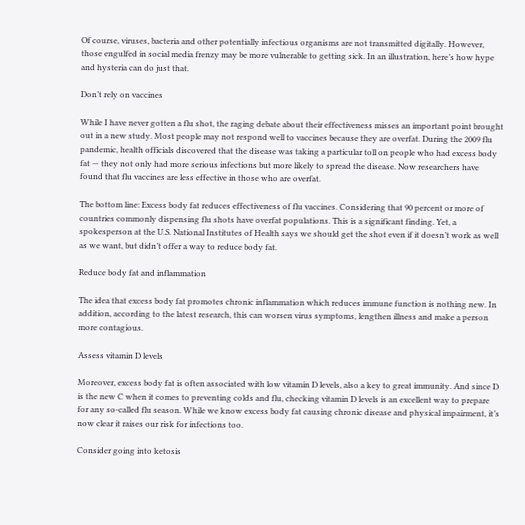Of course, viruses, bacteria and other potentially infectious organisms are not transmitted digitally. However, those engulfed in social media frenzy may be more vulnerable to getting sick. In an illustration, here’s how hype and hysteria can do just that.

Don’t rely on vaccines

While I have never gotten a flu shot, the raging debate about their effectiveness misses an important point brought out in a new study. Most people may not respond well to vaccines because they are overfat. During the 2009 flu pandemic, health officials discovered that the disease was taking a particular toll on people who had excess body fat — they not only had more serious infections but more likely to spread the disease. Now researchers have found that flu vaccines are less effective in those who are overfat.

The bottom line: Excess body fat reduces effectiveness of flu vaccines. Considering that 90 percent or more of countries commonly dispensing flu shots have overfat populations. This is a significant finding. Yet, a spokesperson at the U.S. National Institutes of Health says we should get the shot even if it doesn’t work as well as we want, but didn’t offer a way to reduce body fat.

Reduce body fat and inflammation

The idea that excess body fat promotes chronic inflammation which reduces immune function is nothing new. In addition, according to the latest research, this can worsen virus symptoms, lengthen illness and make a person more contagious.

Assess vitamin D levels

Moreover, excess body fat is often associated with low vitamin D levels, also a key to great immunity. And since D is the new C when it comes to preventing colds and flu, checking vitamin D levels is an excellent way to prepare for any so-called flu season. While we know excess body fat causing chronic disease and physical impairment, it’s now clear it raises our risk for infections too.

Consider going into ketosis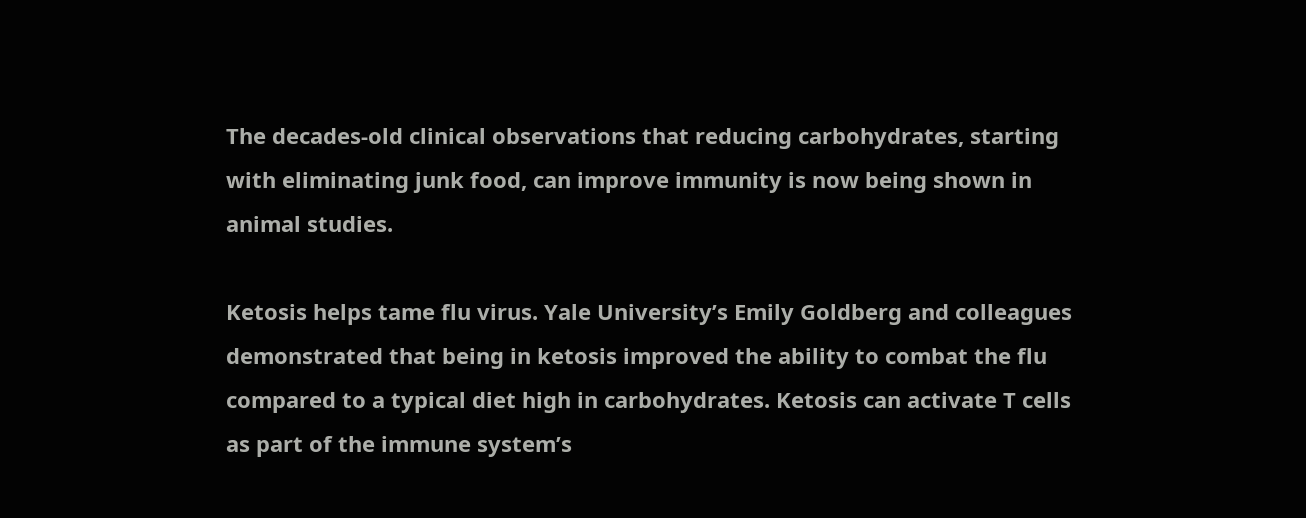The decades-old clinical observations that reducing carbohydrates, starting with eliminating junk food, can improve immunity is now being shown in animal studies.

Ketosis helps tame flu virus. Yale University’s Emily Goldberg and colleagues demonstrated that being in ketosis improved the ability to combat the flu compared to a typical diet high in carbohydrates. Ketosis can activate T cells as part of the immune system’s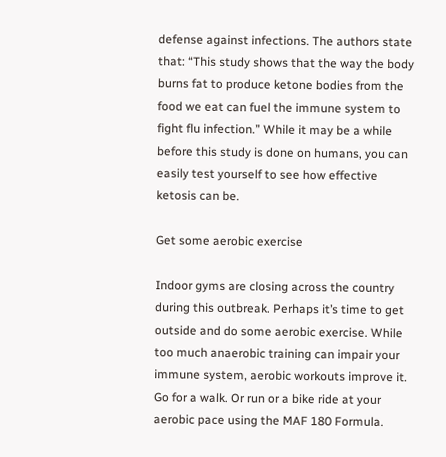defense against infections. The authors state that: “This study shows that the way the body burns fat to produce ketone bodies from the food we eat can fuel the immune system to fight flu infection.” While it may be a while before this study is done on humans, you can easily test yourself to see how effective ketosis can be.

Get some aerobic exercise

Indoor gyms are closing across the country during this outbreak. Perhaps it’s time to get outside and do some aerobic exercise. While too much anaerobic training can impair your immune system, aerobic workouts improve it. Go for a walk. Or run or a bike ride at your aerobic pace using the MAF 180 Formula.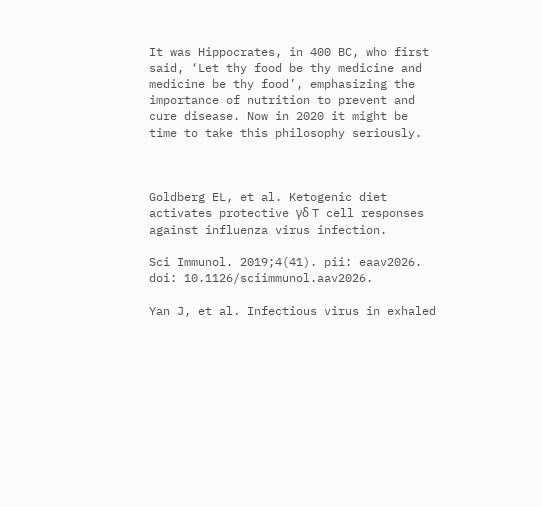It was Hippocrates, in 400 BC, who first said, ‘Let thy food be thy medicine and medicine be thy food’, emphasizing the importance of nutrition to prevent and cure disease. Now in 2020 it might be time to take this philosophy seriously.



Goldberg EL, et al. Ketogenic diet activates protective γδ T cell responses against influenza virus infection.

Sci Immunol. 2019;4(41). pii: eaav2026. doi: 10.1126/sciimmunol.aav2026.

Yan J, et al. Infectious virus in exhaled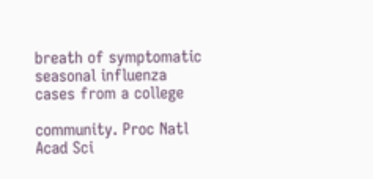breath of symptomatic seasonal influenza cases from a college

community. Proc Natl Acad Sci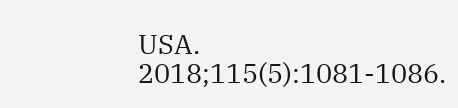USA. 2018;115(5):1081-1086.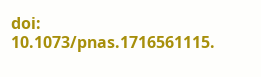doi: 10.1073/pnas.1716561115.